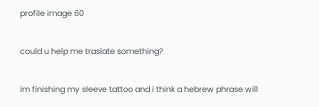profile image 60

could u help me traslate something?

im finishing my sleeve tattoo and i think a hebrew phrase will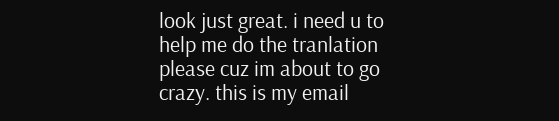look just great. i need u to help me do the tranlation please cuz im about to go crazy. this is my email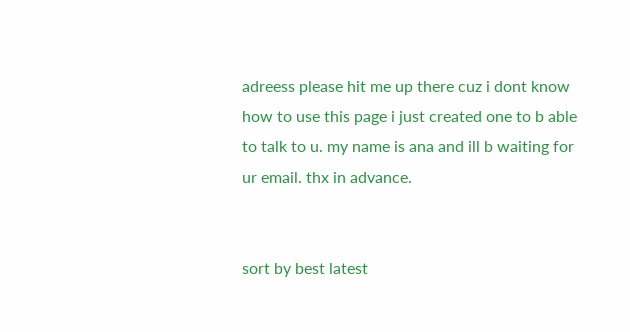adreess please hit me up there cuz i dont know how to use this page i just created one to b able to talk to u. my name is ana and ill b waiting for ur email. thx in advance.


sort by best latest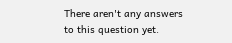There aren't any answers to this question yet.